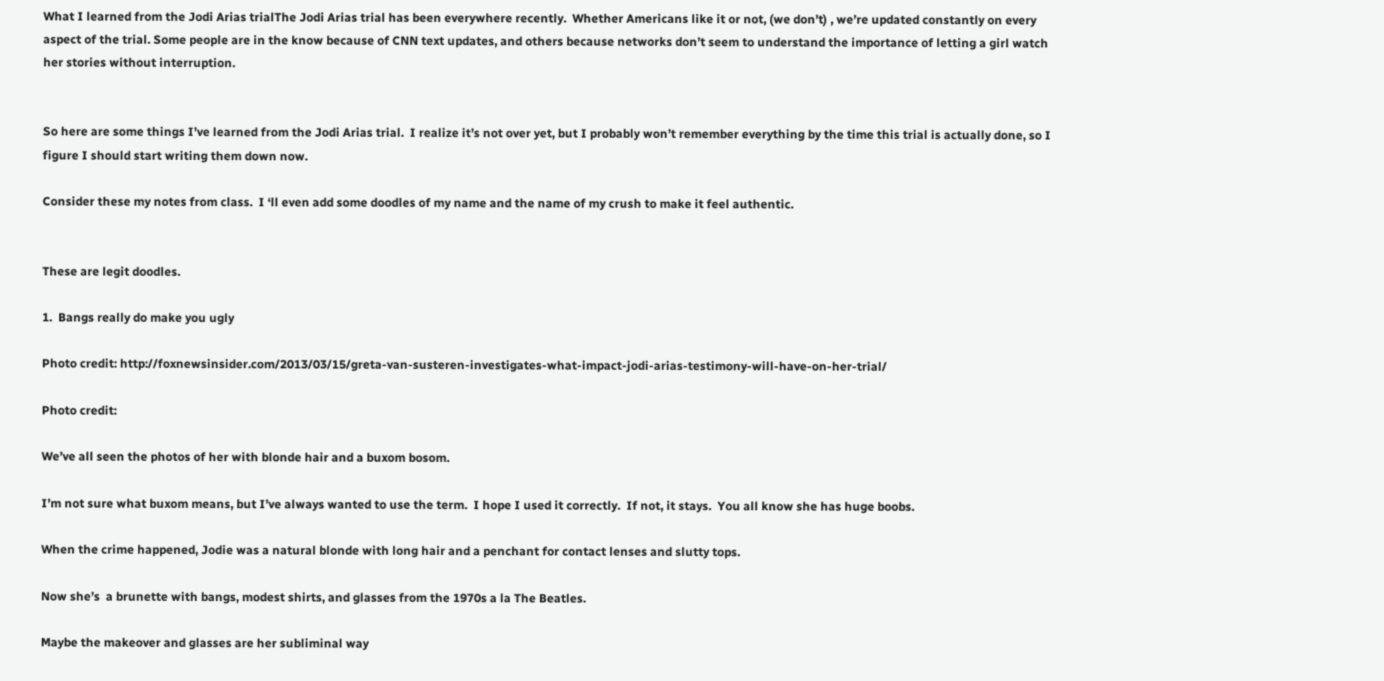What I learned from the Jodi Arias trialThe Jodi Arias trial has been everywhere recently.  Whether Americans like it or not, (we don’t) , we’re updated constantly on every aspect of the trial. Some people are in the know because of CNN text updates, and others because networks don’t seem to understand the importance of letting a girl watch her stories without interruption.


So here are some things I’ve learned from the Jodi Arias trial.  I realize it’s not over yet, but I probably won’t remember everything by the time this trial is actually done, so I figure I should start writing them down now.

Consider these my notes from class.  I ‘ll even add some doodles of my name and the name of my crush to make it feel authentic.


These are legit doodles.

1.  Bangs really do make you ugly

Photo credit: http://foxnewsinsider.com/2013/03/15/greta-van-susteren-investigates-what-impact-jodi-arias-testimony-will-have-on-her-trial/

Photo credit:

We’ve all seen the photos of her with blonde hair and a buxom bosom.

I’m not sure what buxom means, but I’ve always wanted to use the term.  I hope I used it correctly.  If not, it stays.  You all know she has huge boobs.

When the crime happened, Jodie was a natural blonde with long hair and a penchant for contact lenses and slutty tops.

Now she’s  a brunette with bangs, modest shirts, and glasses from the 1970s a la The Beatles.

Maybe the makeover and glasses are her subliminal way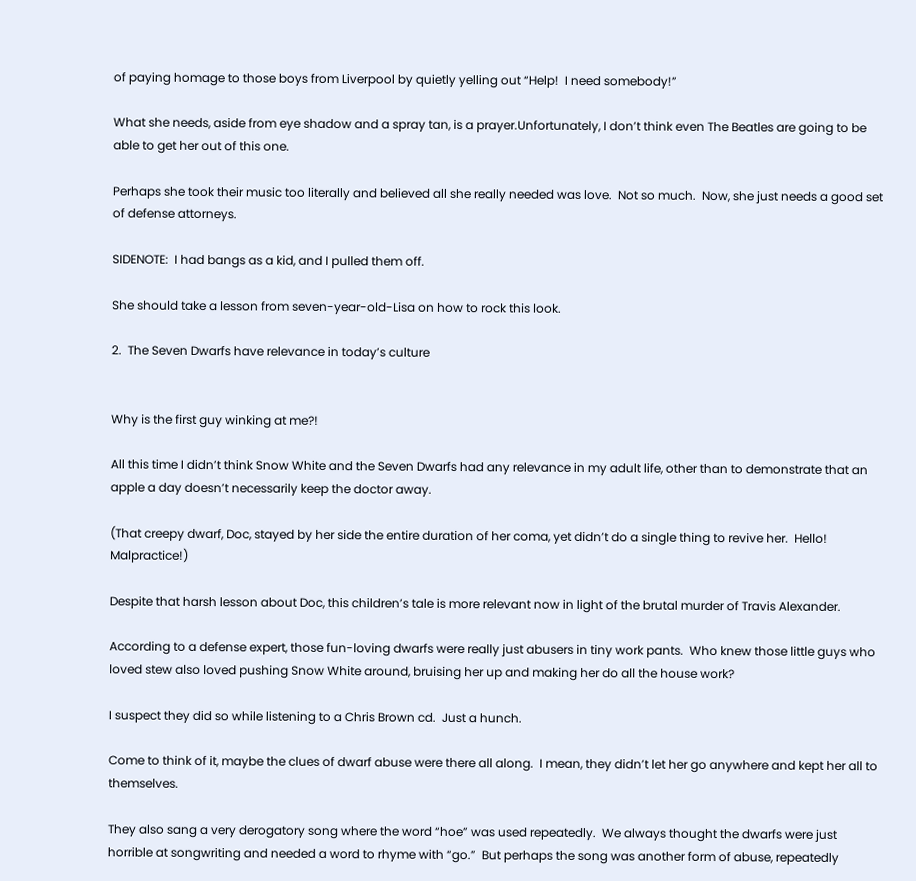of paying homage to those boys from Liverpool by quietly yelling out “Help!  I need somebody!”

What she needs, aside from eye shadow and a spray tan, is a prayer.Unfortunately, I don’t think even The Beatles are going to be able to get her out of this one.

Perhaps she took their music too literally and believed all she really needed was love.  Not so much.  Now, she just needs a good set of defense attorneys.

SIDENOTE:  I had bangs as a kid, and I pulled them off.

She should take a lesson from seven-year-old-Lisa on how to rock this look.

2.  The Seven Dwarfs have relevance in today’s culture


Why is the first guy winking at me?!

All this time I didn’t think Snow White and the Seven Dwarfs had any relevance in my adult life, other than to demonstrate that an apple a day doesn’t necessarily keep the doctor away.

(That creepy dwarf, Doc, stayed by her side the entire duration of her coma, yet didn’t do a single thing to revive her.  Hello!  Malpractice!)

Despite that harsh lesson about Doc, this children’s tale is more relevant now in light of the brutal murder of Travis Alexander.

According to a defense expert, those fun-loving dwarfs were really just abusers in tiny work pants.  Who knew those little guys who loved stew also loved pushing Snow White around, bruising her up and making her do all the house work?

I suspect they did so while listening to a Chris Brown cd.  Just a hunch.

Come to think of it, maybe the clues of dwarf abuse were there all along.  I mean, they didn’t let her go anywhere and kept her all to themselves.

They also sang a very derogatory song where the word “hoe” was used repeatedly.  We always thought the dwarfs were just horrible at songwriting and needed a word to rhyme with “go.”  But perhaps the song was another form of abuse, repeatedly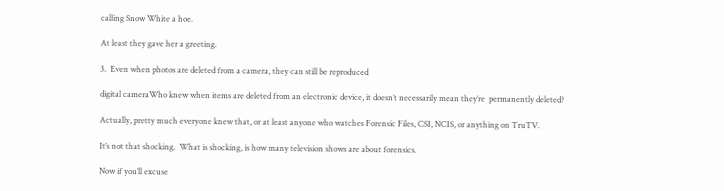calling Snow White a hoe.

At least they gave her a greeting.

3.  Even when photos are deleted from a camera, they can still be reproduced

digital cameraWho knew when items are deleted from an electronic device, it doesn’t necessarily mean they’re  permanently deleted?

Actually, pretty much everyone knew that, or at least anyone who watches Forensic Files, CSI, NCIS, or anything on TruTV.

It’s not that shocking.  What is shocking, is how many television shows are about forensics.

Now if you’ll excuse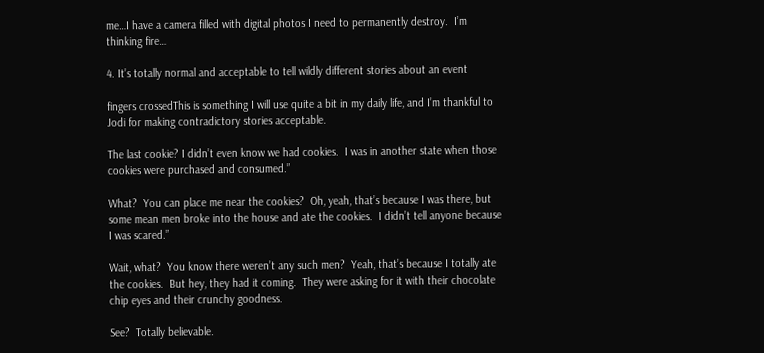me…I have a camera filled with digital photos I need to permanently destroy.  I’m thinking fire…

4. It’s totally normal and acceptable to tell wildly different stories about an event

fingers crossedThis is something I will use quite a bit in my daily life, and I’m thankful to Jodi for making contradictory stories acceptable.

The last cookie? I didn’t even know we had cookies.  I was in another state when those cookies were purchased and consumed.”

What?  You can place me near the cookies?  Oh, yeah, that’s because I was there, but some mean men broke into the house and ate the cookies.  I didn’t tell anyone because I was scared.”

Wait, what?  You know there weren’t any such men?  Yeah, that’s because I totally ate the cookies.  But hey, they had it coming.  They were asking for it with their chocolate chip eyes and their crunchy goodness.

See?  Totally believable.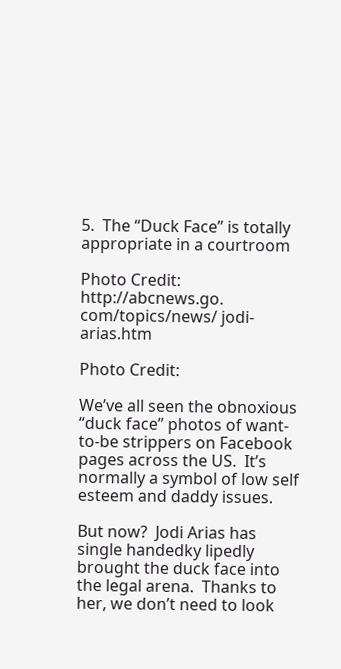5.  The “Duck Face” is totally appropriate in a courtroom

Photo Credit: http://abcnews.go. com/topics/news/ jodi-arias.htm

Photo Credit:

We’ve all seen the obnoxious “duck face” photos of want-to-be strippers on Facebook pages across the US.  It’s normally a symbol of low self esteem and daddy issues.

But now?  Jodi Arias has single handedky lipedly brought the duck face into the legal arena.  Thanks to her, we don’t need to look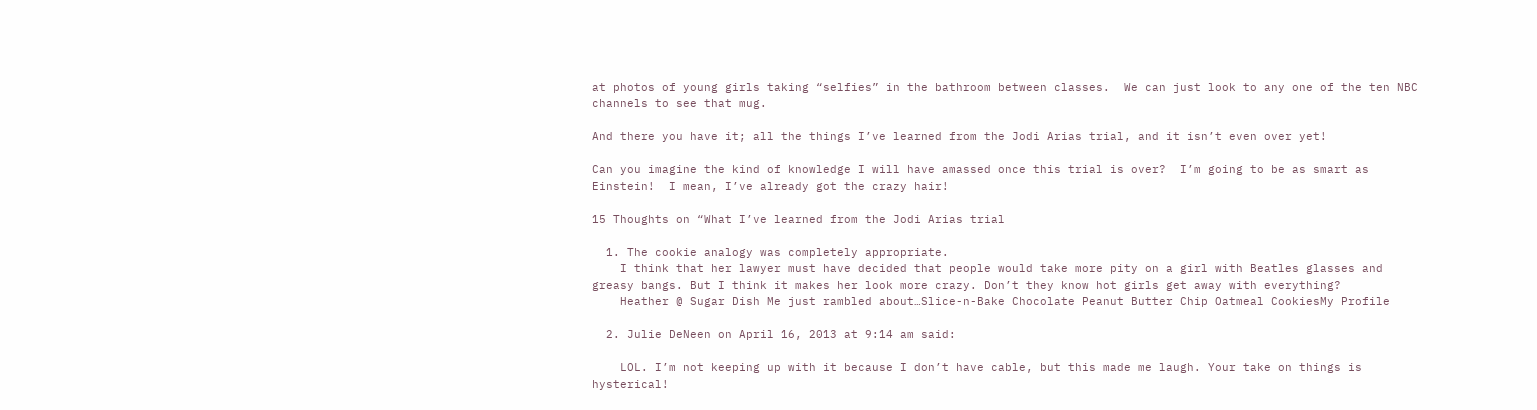at photos of young girls taking “selfies” in the bathroom between classes.  We can just look to any one of the ten NBC channels to see that mug.

And there you have it; all the things I’ve learned from the Jodi Arias trial, and it isn’t even over yet!

Can you imagine the kind of knowledge I will have amassed once this trial is over?  I’m going to be as smart as Einstein!  I mean, I’ve already got the crazy hair!

15 Thoughts on “What I’ve learned from the Jodi Arias trial

  1. The cookie analogy was completely appropriate.
    I think that her lawyer must have decided that people would take more pity on a girl with Beatles glasses and greasy bangs. But I think it makes her look more crazy. Don’t they know hot girls get away with everything?
    Heather @ Sugar Dish Me just rambled about…Slice-n-Bake Chocolate Peanut Butter Chip Oatmeal CookiesMy Profile

  2. Julie DeNeen on April 16, 2013 at 9:14 am said:

    LOL. I’m not keeping up with it because I don’t have cable, but this made me laugh. Your take on things is hysterical!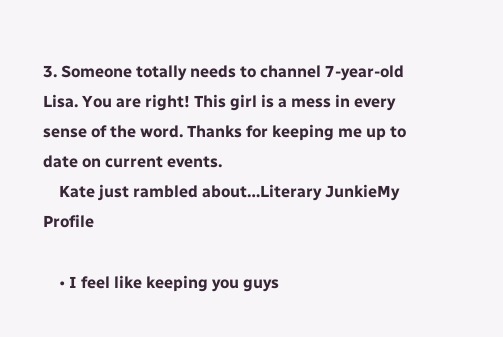3. Someone totally needs to channel 7-year-old Lisa. You are right! This girl is a mess in every sense of the word. Thanks for keeping me up to date on current events.
    Kate just rambled about…Literary JunkieMy Profile

    • I feel like keeping you guys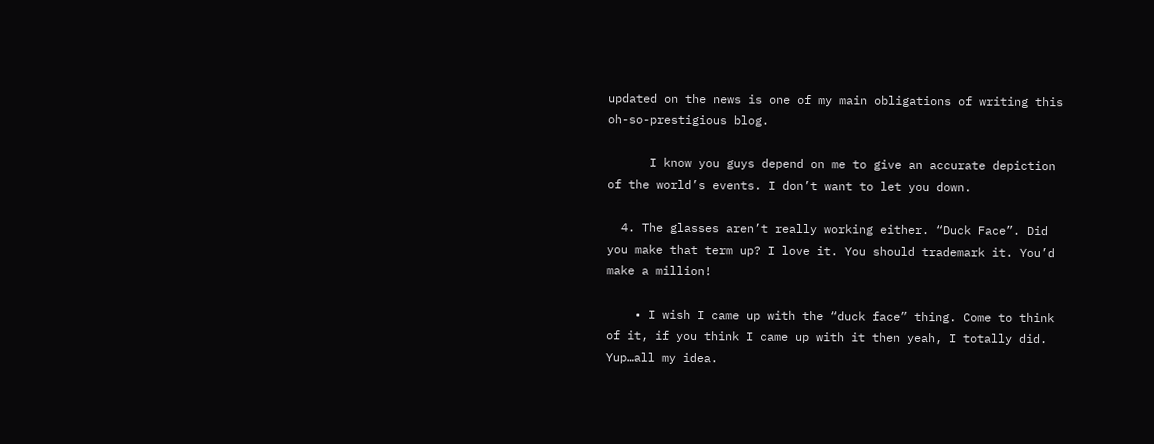updated on the news is one of my main obligations of writing this oh-so-prestigious blog.

      I know you guys depend on me to give an accurate depiction of the world’s events. I don’t want to let you down.

  4. The glasses aren’t really working either. “Duck Face”. Did you make that term up? I love it. You should trademark it. You’d make a million!

    • I wish I came up with the “duck face” thing. Come to think of it, if you think I came up with it then yeah, I totally did. Yup…all my idea.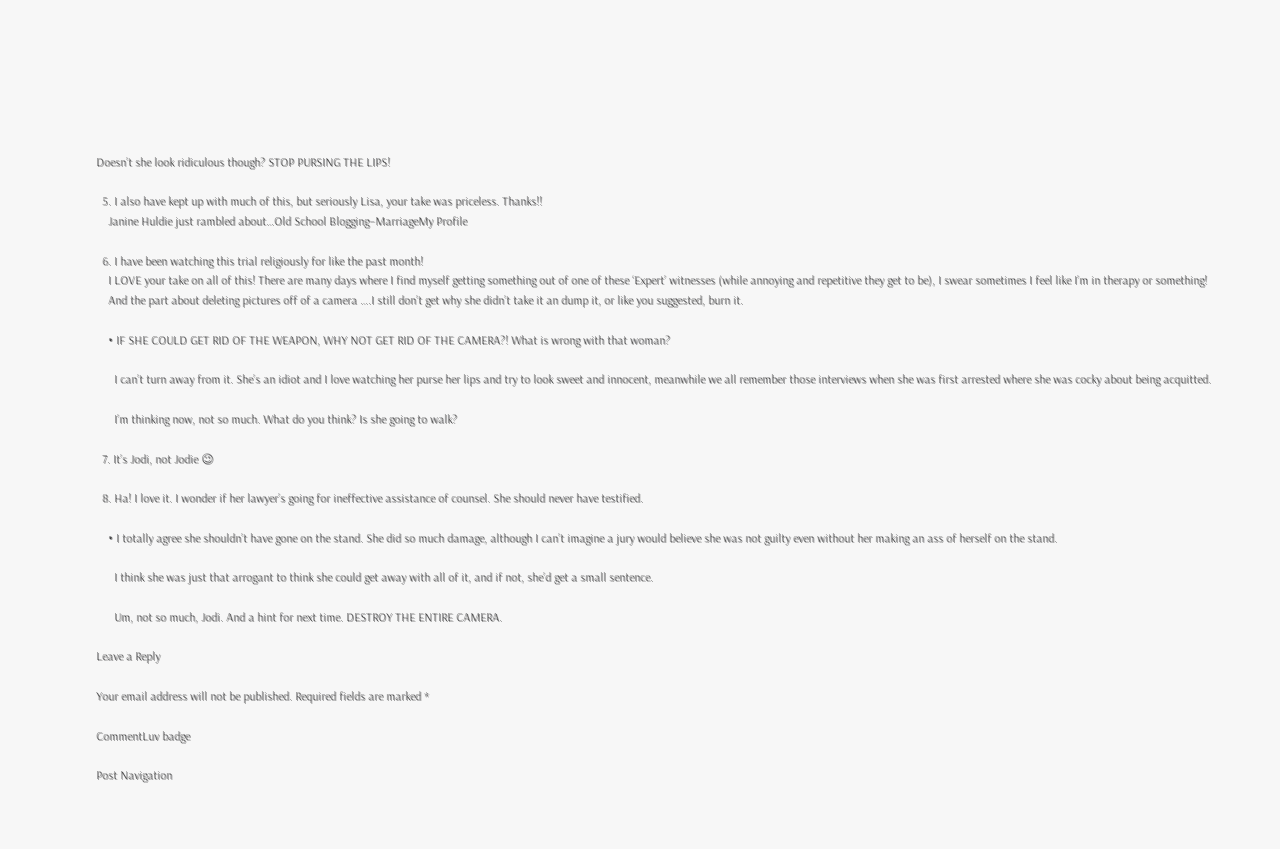Doesn’t she look ridiculous though? STOP PURSING THE LIPS!

  5. I also have kept up with much of this, but seriously Lisa, your take was priceless. Thanks!!
    Janine Huldie just rambled about…Old School Blogging–MarriageMy Profile

  6. I have been watching this trial religiously for like the past month!
    I LOVE your take on all of this! There are many days where I find myself getting something out of one of these ‘Expert’ witnesses (while annoying and repetitive they get to be), I swear sometimes I feel like I’m in therapy or something!
    And the part about deleting pictures off of a camera ….I still don’t get why she didn’t take it an dump it, or like you suggested, burn it.

    • IF SHE COULD GET RID OF THE WEAPON, WHY NOT GET RID OF THE CAMERA?! What is wrong with that woman?

      I can’t turn away from it. She’s an idiot and I love watching her purse her lips and try to look sweet and innocent, meanwhile we all remember those interviews when she was first arrested where she was cocky about being acquitted.

      I’m thinking now, not so much. What do you think? Is she going to walk?

  7. It’s Jodi, not Jodie 😉

  8. Ha! I love it. I wonder if her lawyer’s going for ineffective assistance of counsel. She should never have testified.

    • I totally agree she shouldn’t have gone on the stand. She did so much damage, although I can’t imagine a jury would believe she was not guilty even without her making an ass of herself on the stand.

      I think she was just that arrogant to think she could get away with all of it, and if not, she’d get a small sentence.

      Um, not so much, Jodi. And a hint for next time. DESTROY THE ENTIRE CAMERA.

Leave a Reply

Your email address will not be published. Required fields are marked *

CommentLuv badge

Post Navigation